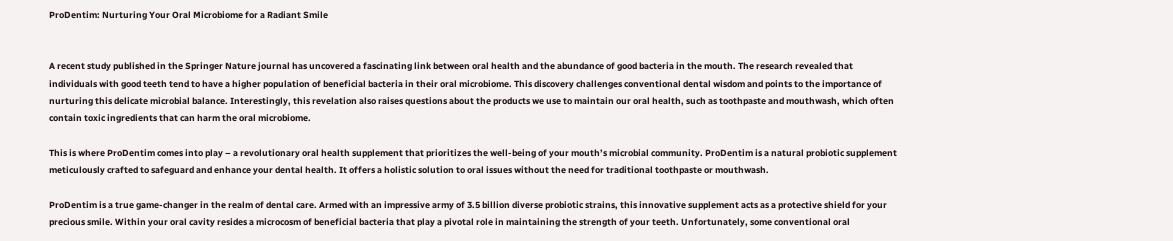ProDentim: Nurturing Your Oral Microbiome for a Radiant Smile


A recent study published in the Springer Nature journal has uncovered a fascinating link between oral health and the abundance of good bacteria in the mouth. The research revealed that individuals with good teeth tend to have a higher population of beneficial bacteria in their oral microbiome. This discovery challenges conventional dental wisdom and points to the importance of nurturing this delicate microbial balance. Interestingly, this revelation also raises questions about the products we use to maintain our oral health, such as toothpaste and mouthwash, which often contain toxic ingredients that can harm the oral microbiome.

This is where ProDentim comes into play – a revolutionary oral health supplement that prioritizes the well-being of your mouth’s microbial community. ProDentim is a natural probiotic supplement meticulously crafted to safeguard and enhance your dental health. It offers a holistic solution to oral issues without the need for traditional toothpaste or mouthwash.

ProDentim is a true game-changer in the realm of dental care. Armed with an impressive army of 3.5 billion diverse probiotic strains, this innovative supplement acts as a protective shield for your precious smile. Within your oral cavity resides a microcosm of beneficial bacteria that play a pivotal role in maintaining the strength of your teeth. Unfortunately, some conventional oral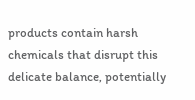products contain harsh chemicals that disrupt this delicate balance, potentially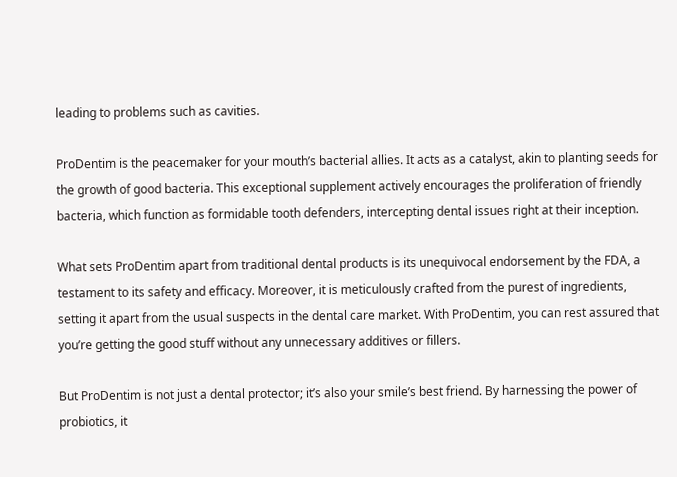leading to problems such as cavities.

ProDentim is the peacemaker for your mouth’s bacterial allies. It acts as a catalyst, akin to planting seeds for the growth of good bacteria. This exceptional supplement actively encourages the proliferation of friendly bacteria, which function as formidable tooth defenders, intercepting dental issues right at their inception.

What sets ProDentim apart from traditional dental products is its unequivocal endorsement by the FDA, a testament to its safety and efficacy. Moreover, it is meticulously crafted from the purest of ingredients, setting it apart from the usual suspects in the dental care market. With ProDentim, you can rest assured that you’re getting the good stuff without any unnecessary additives or fillers.

But ProDentim is not just a dental protector; it’s also your smile’s best friend. By harnessing the power of probiotics, it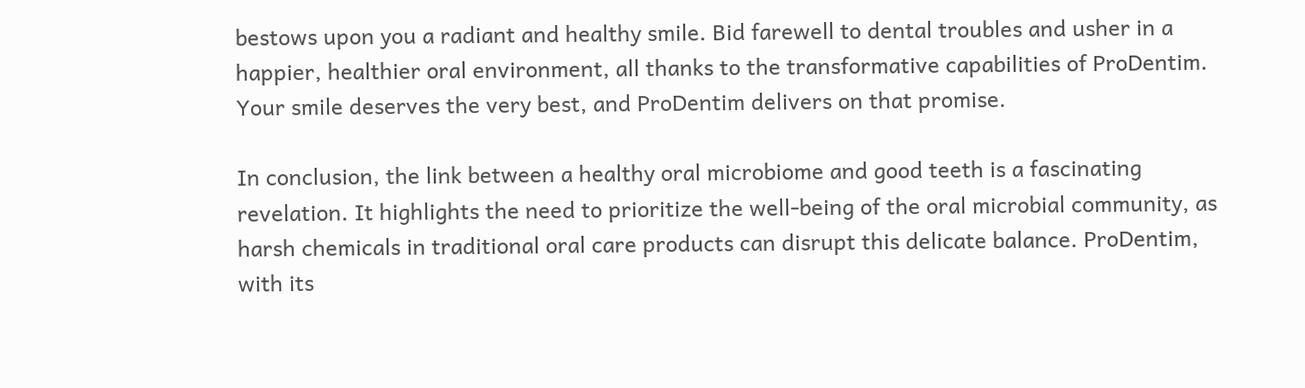bestows upon you a radiant and healthy smile. Bid farewell to dental troubles and usher in a happier, healthier oral environment, all thanks to the transformative capabilities of ProDentim. Your smile deserves the very best, and ProDentim delivers on that promise.

In conclusion, the link between a healthy oral microbiome and good teeth is a fascinating revelation. It highlights the need to prioritize the well-being of the oral microbial community, as harsh chemicals in traditional oral care products can disrupt this delicate balance. ProDentim, with its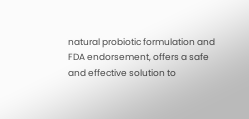natural probiotic formulation and FDA endorsement, offers a safe and effective solution to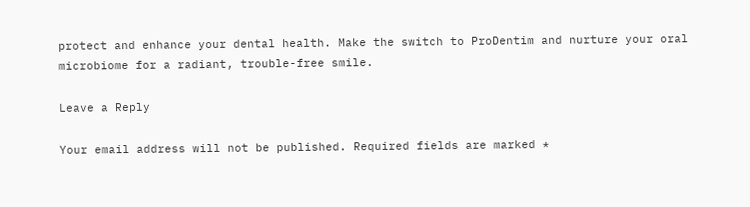protect and enhance your dental health. Make the switch to ProDentim and nurture your oral microbiome for a radiant, trouble-free smile.

Leave a Reply

Your email address will not be published. Required fields are marked *